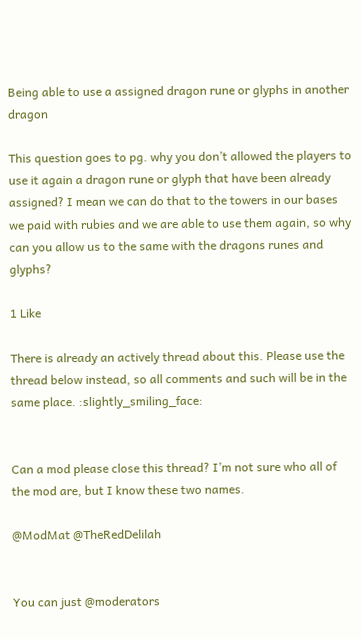Being able to use a assigned dragon rune or glyphs in another dragon

This question goes to pg. why you don’t allowed the players to use it again a dragon rune or glyph that have been already assigned? I mean we can do that to the towers in our bases we paid with rubies and we are able to use them again, so why can you allow us to the same with the dragons runes and glyphs?

1 Like

There is already an actively thread about this. Please use the thread below instead, so all comments and such will be in the same place. :slightly_smiling_face:


Can a mod please close this thread? I’m not sure who all of the mod are, but I know these two names.

@ModMat @TheRedDelilah


You can just @moderators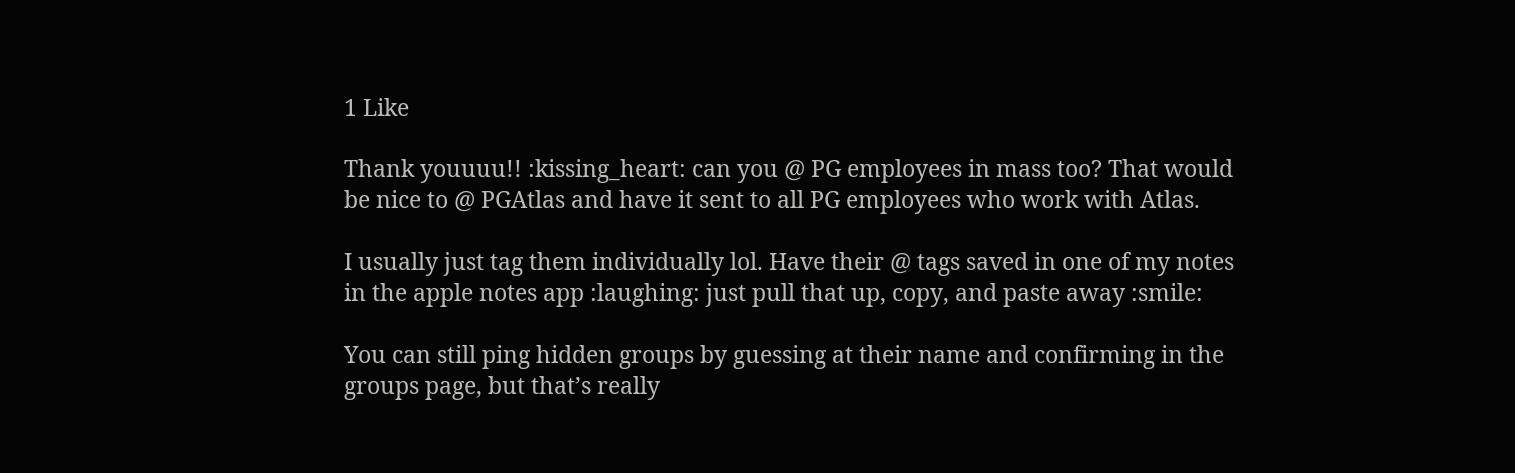1 Like

Thank youuuu!! :kissing_heart: can you @ PG employees in mass too? That would be nice to @ PGAtlas and have it sent to all PG employees who work with Atlas.

I usually just tag them individually lol. Have their @ tags saved in one of my notes in the apple notes app :laughing: just pull that up, copy, and paste away :smile:

You can still ping hidden groups by guessing at their name and confirming in the groups page, but that’s really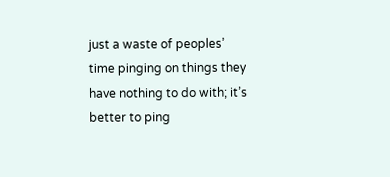just a waste of peoples’ time pinging on things they have nothing to do with; it’s better to ping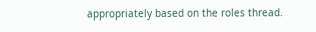appropriately based on the roles thread.